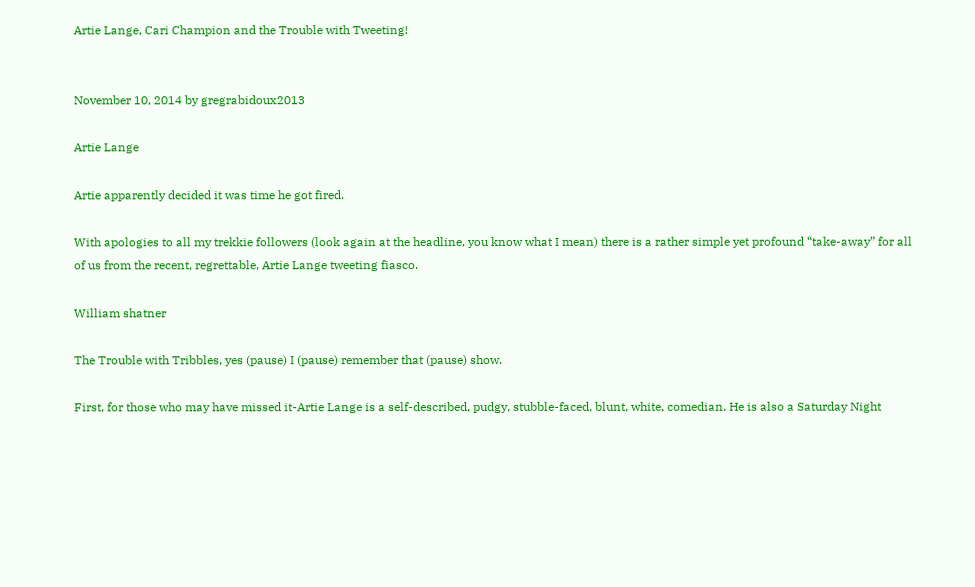Artie Lange, Cari Champion and the Trouble with Tweeting!


November 10, 2014 by gregrabidoux2013

Artie Lange

Artie apparently decided it was time he got fired.

With apologies to all my trekkie followers (look again at the headline, you know what I mean) there is a rather simple yet profound “take-away” for all of us from the recent, regrettable, Artie Lange tweeting fiasco.

William shatner

The Trouble with Tribbles, yes (pause) I (pause) remember that (pause) show.

First, for those who may have missed it-Artie Lange is a self-described, pudgy, stubble-faced, blunt, white, comedian. He is also a Saturday Night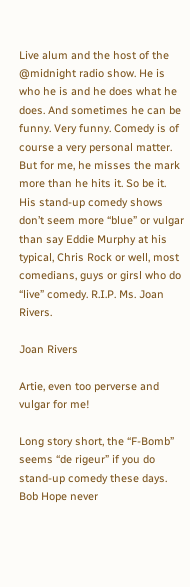Live alum and the host of the @midnight radio show. He is who he is and he does what he does. And sometimes he can be funny. Very funny. Comedy is of course a very personal matter. But for me, he misses the mark more than he hits it. So be it. His stand-up comedy shows don’t seem more “blue” or vulgar than say Eddie Murphy at his typical, Chris Rock or well, most comedians, guys or girsl who do “live” comedy. R.I.P. Ms. Joan Rivers.

Joan Rivers

Artie, even too perverse and vulgar for me!

Long story short, the “F-Bomb” seems “de rigeur” if you do stand-up comedy these days. Bob Hope never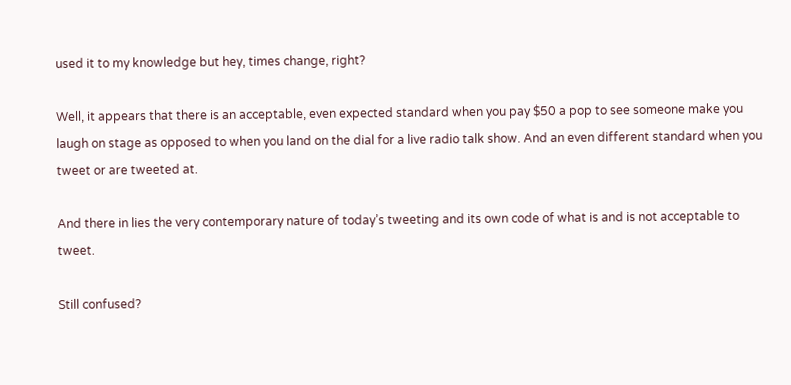used it to my knowledge but hey, times change, right?

Well, it appears that there is an acceptable, even expected standard when you pay $50 a pop to see someone make you laugh on stage as opposed to when you land on the dial for a live radio talk show. And an even different standard when you tweet or are tweeted at.

And there in lies the very contemporary nature of today’s tweeting and its own code of what is and is not acceptable to tweet.

Still confused?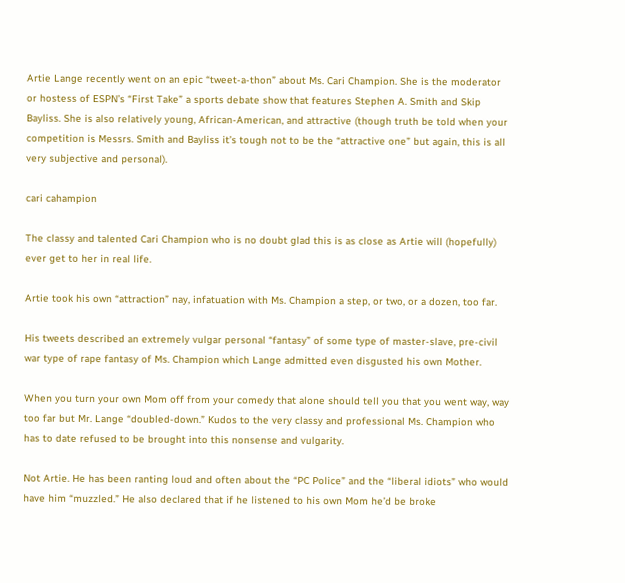Artie Lange recently went on an epic “tweet-a-thon” about Ms. Cari Champion. She is the moderator or hostess of ESPN’s “First Take” a sports debate show that features Stephen A. Smith and Skip Bayliss. She is also relatively young, African-American, and attractive (though truth be told when your competition is Messrs. Smith and Bayliss it’s tough not to be the “attractive one” but again, this is all very subjective and personal).

cari cahampion

The classy and talented Cari Champion who is no doubt glad this is as close as Artie will (hopefully) ever get to her in real life.

Artie took his own “attraction” nay, infatuation with Ms. Champion a step, or two, or a dozen, too far.

His tweets described an extremely vulgar personal “fantasy” of some type of master-slave, pre-civil war type of rape fantasy of Ms. Champion which Lange admitted even disgusted his own Mother.

When you turn your own Mom off from your comedy that alone should tell you that you went way, way too far but Mr. Lange “doubled-down.” Kudos to the very classy and professional Ms. Champion who has to date refused to be brought into this nonsense and vulgarity.

Not Artie. He has been ranting loud and often about the “PC Police” and the “liberal idiots” who would have him “muzzled.” He also declared that if he listened to his own Mom he’d be broke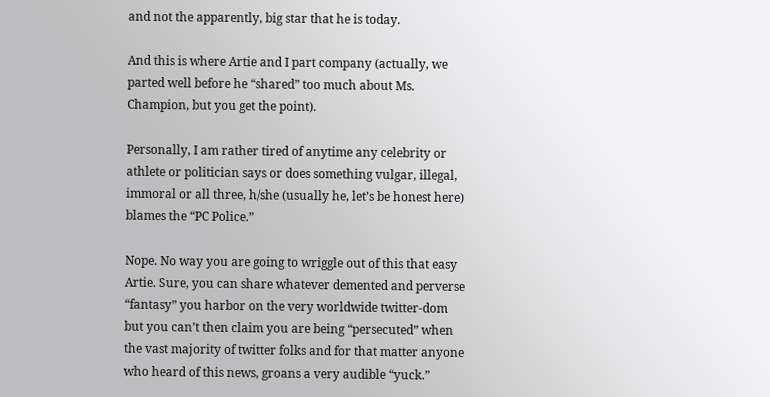and not the apparently, big star that he is today.

And this is where Artie and I part company (actually, we parted well before he “shared” too much about Ms. Champion, but you get the point).

Personally, I am rather tired of anytime any celebrity or athlete or politician says or does something vulgar, illegal, immoral or all three, h/she (usually he, let’s be honest here) blames the “PC Police.”

Nope. No way you are going to wriggle out of this that easy Artie. Sure, you can share whatever demented and perverse “fantasy” you harbor on the very worldwide twitter-dom but you can’t then claim you are being “persecuted” when the vast majority of twitter folks and for that matter anyone who heard of this news, groans a very audible “yuck.”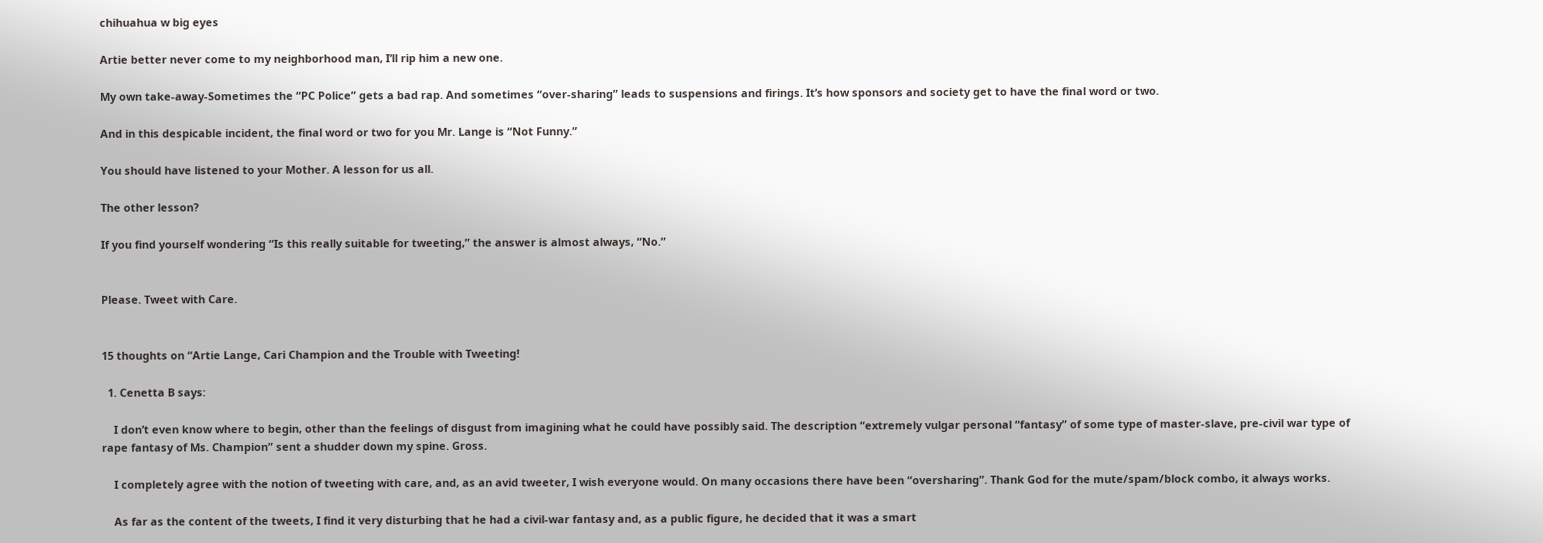chihuahua w big eyes

Artie better never come to my neighborhood man, I’ll rip him a new one.

My own take-away-Sometimes the “PC Police” gets a bad rap. And sometimes “over-sharing” leads to suspensions and firings. It’s how sponsors and society get to have the final word or two.

And in this despicable incident, the final word or two for you Mr. Lange is “Not Funny.”

You should have listened to your Mother. A lesson for us all.

The other lesson?

If you find yourself wondering “Is this really suitable for tweeting,” the answer is almost always, “No.”


Please. Tweet with Care.


15 thoughts on “Artie Lange, Cari Champion and the Trouble with Tweeting!

  1. Cenetta B says:

    I don’t even know where to begin, other than the feelings of disgust from imagining what he could have possibly said. The description “extremely vulgar personal “fantasy” of some type of master-slave, pre-civil war type of rape fantasy of Ms. Champion” sent a shudder down my spine. Gross.

    I completely agree with the notion of tweeting with care, and, as an avid tweeter, I wish everyone would. On many occasions there have been “oversharing”. Thank God for the mute/spam/block combo, it always works.

    As far as the content of the tweets, I find it very disturbing that he had a civil-war fantasy and, as a public figure, he decided that it was a smart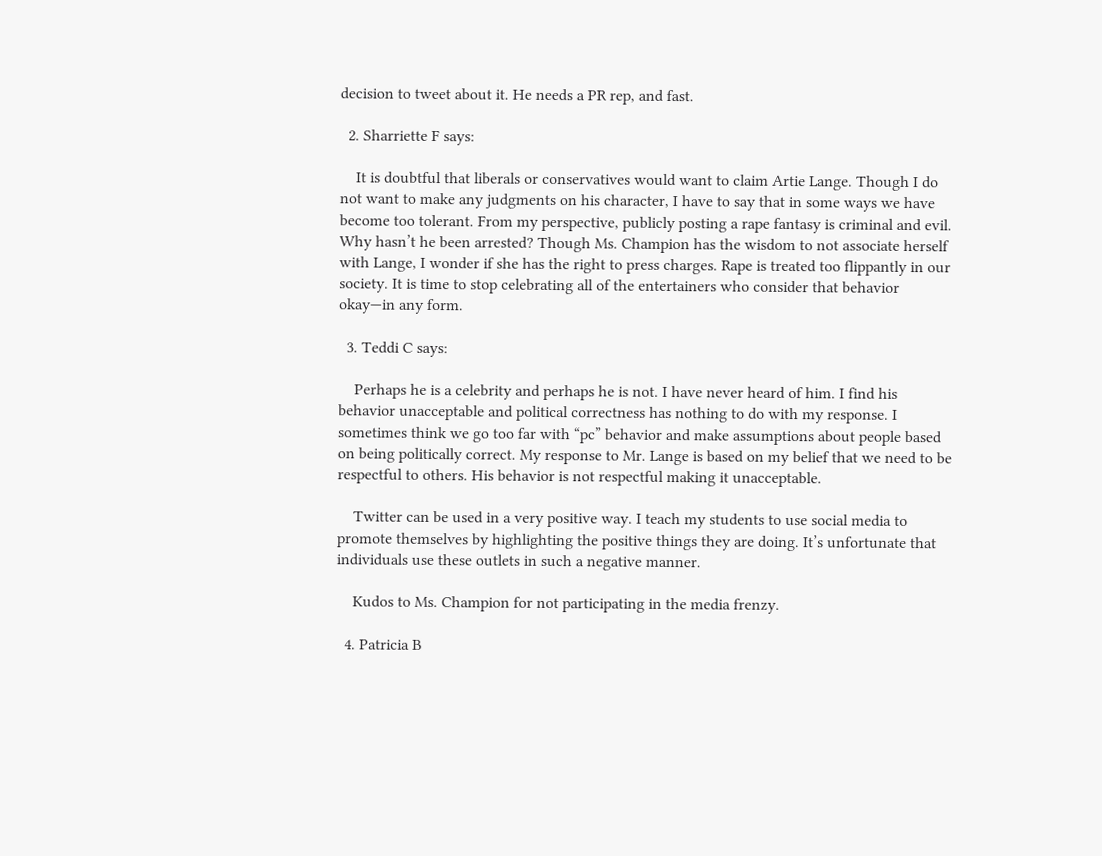decision to tweet about it. He needs a PR rep, and fast.

  2. Sharriette F says:

    It is doubtful that liberals or conservatives would want to claim Artie Lange. Though I do not want to make any judgments on his character, I have to say that in some ways we have become too tolerant. From my perspective, publicly posting a rape fantasy is criminal and evil. Why hasn’t he been arrested? Though Ms. Champion has the wisdom to not associate herself with Lange, I wonder if she has the right to press charges. Rape is treated too flippantly in our society. It is time to stop celebrating all of the entertainers who consider that behavior okay—in any form.

  3. Teddi C says:

    Perhaps he is a celebrity and perhaps he is not. I have never heard of him. I find his behavior unacceptable and political correctness has nothing to do with my response. I sometimes think we go too far with “pc” behavior and make assumptions about people based on being politically correct. My response to Mr. Lange is based on my belief that we need to be respectful to others. His behavior is not respectful making it unacceptable.

    Twitter can be used in a very positive way. I teach my students to use social media to promote themselves by highlighting the positive things they are doing. It’s unfortunate that individuals use these outlets in such a negative manner.

    Kudos to Ms. Champion for not participating in the media frenzy.

  4. Patricia B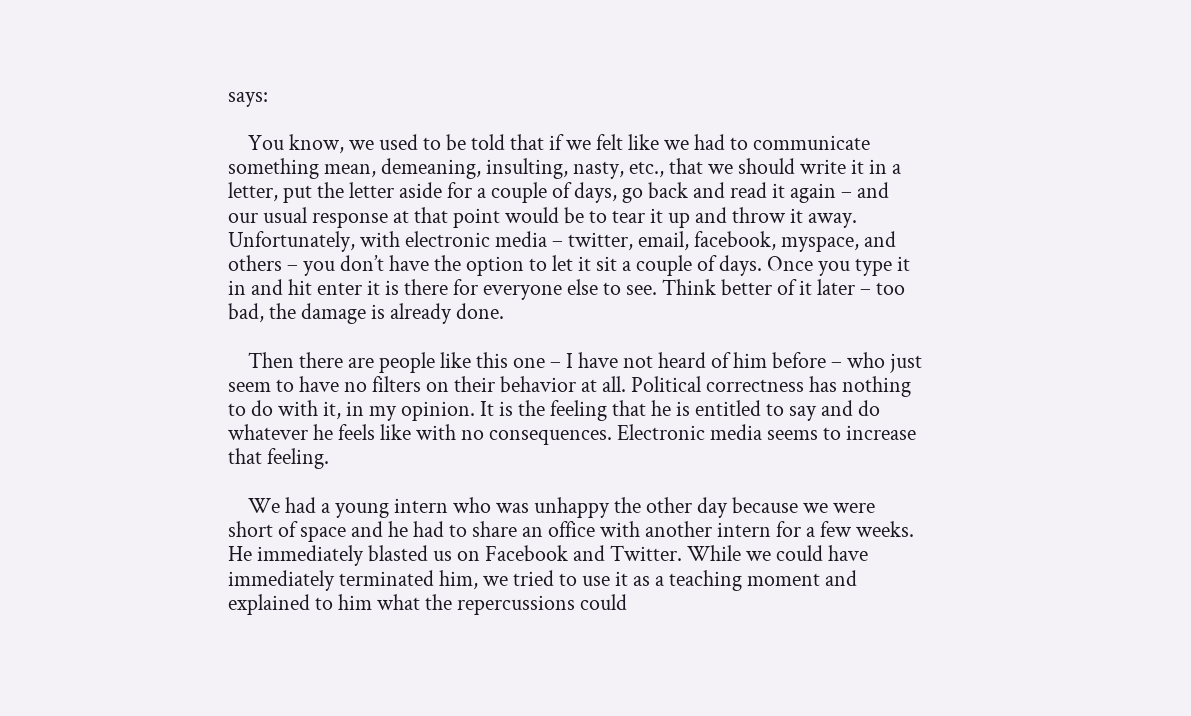says:

    You know, we used to be told that if we felt like we had to communicate something mean, demeaning, insulting, nasty, etc., that we should write it in a letter, put the letter aside for a couple of days, go back and read it again – and our usual response at that point would be to tear it up and throw it away. Unfortunately, with electronic media – twitter, email, facebook, myspace, and others – you don’t have the option to let it sit a couple of days. Once you type it in and hit enter it is there for everyone else to see. Think better of it later – too bad, the damage is already done.

    Then there are people like this one – I have not heard of him before – who just seem to have no filters on their behavior at all. Political correctness has nothing to do with it, in my opinion. It is the feeling that he is entitled to say and do whatever he feels like with no consequences. Electronic media seems to increase that feeling.

    We had a young intern who was unhappy the other day because we were short of space and he had to share an office with another intern for a few weeks. He immediately blasted us on Facebook and Twitter. While we could have immediately terminated him, we tried to use it as a teaching moment and explained to him what the repercussions could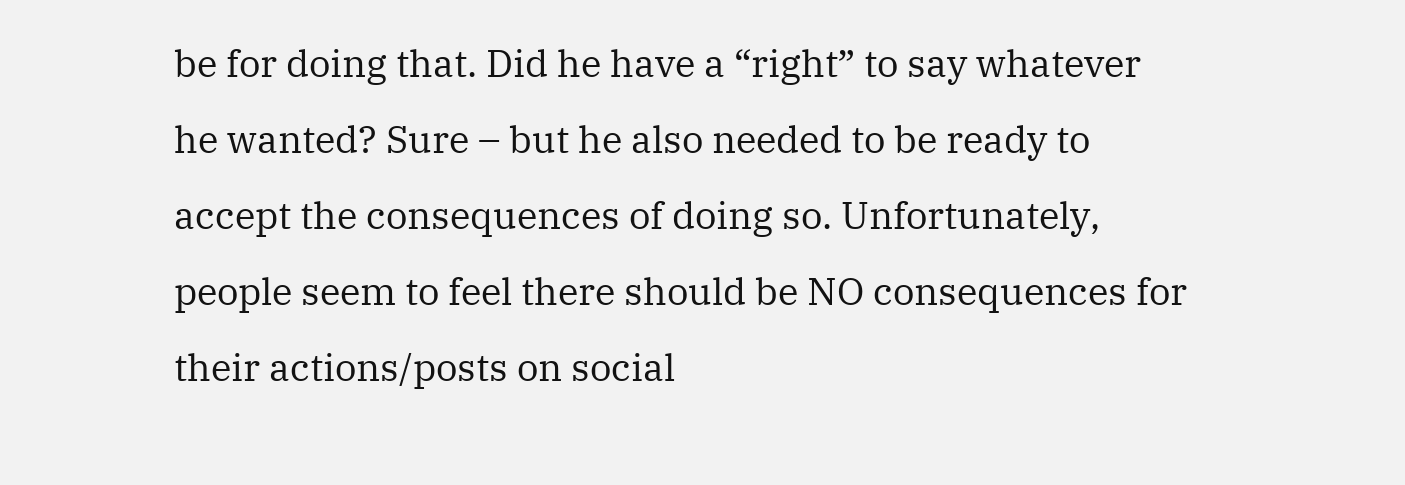be for doing that. Did he have a “right” to say whatever he wanted? Sure – but he also needed to be ready to accept the consequences of doing so. Unfortunately, people seem to feel there should be NO consequences for their actions/posts on social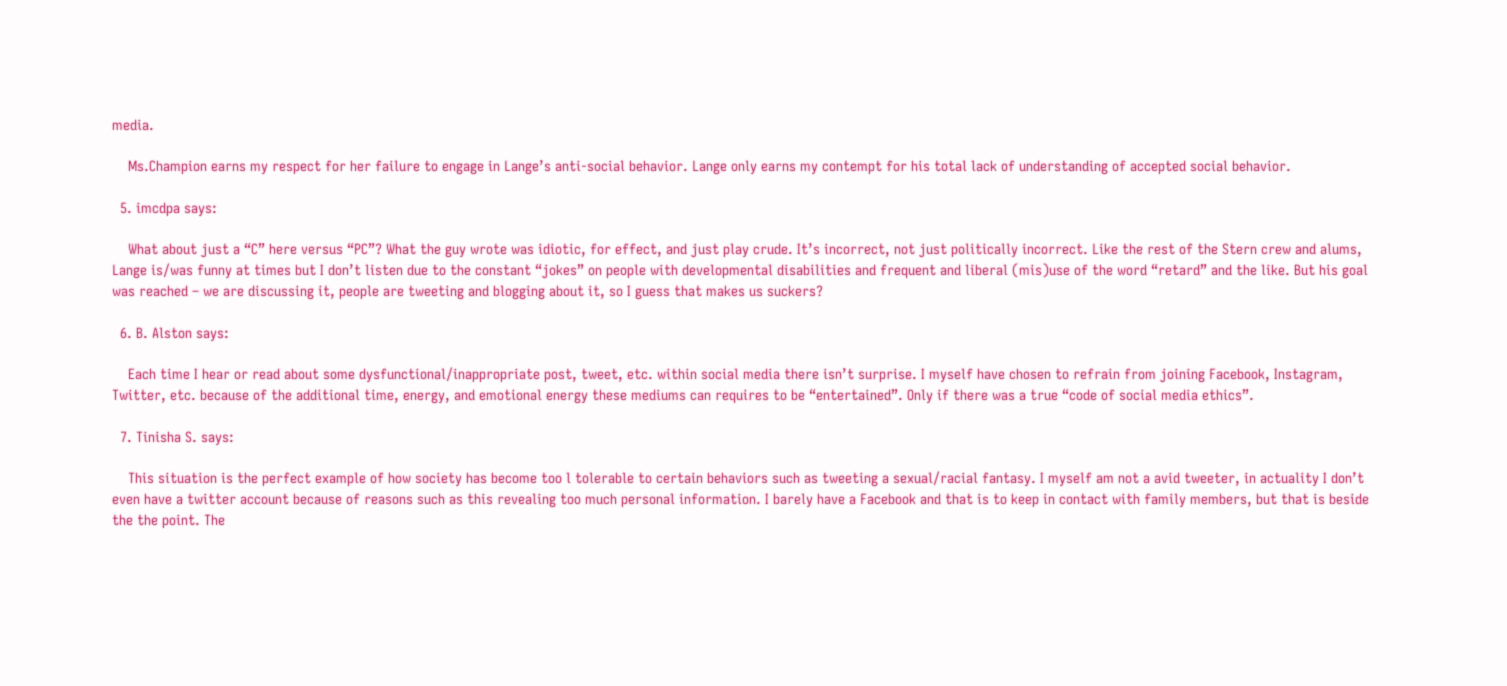media.

    Ms.Champion earns my respect for her failure to engage in Lange’s anti-social behavior. Lange only earns my contempt for his total lack of understanding of accepted social behavior.

  5. imcdpa says:

    What about just a “C” here versus “PC”? What the guy wrote was idiotic, for effect, and just play crude. It’s incorrect, not just politically incorrect. Like the rest of the Stern crew and alums, Lange is/was funny at times but I don’t listen due to the constant “jokes” on people with developmental disabilities and frequent and liberal (mis)use of the word “retard” and the like. But his goal was reached – we are discussing it, people are tweeting and blogging about it, so I guess that makes us suckers?

  6. B. Alston says:

    Each time I hear or read about some dysfunctional/inappropriate post, tweet, etc. within social media there isn’t surprise. I myself have chosen to refrain from joining Facebook, Instagram, Twitter, etc. because of the additional time, energy, and emotional energy these mediums can requires to be “entertained”. Only if there was a true “code of social media ethics”.

  7. Tinisha S. says:

    This situation is the perfect example of how society has become too l tolerable to certain behaviors such as tweeting a sexual/racial fantasy. I myself am not a avid tweeter, in actuality I don’t even have a twitter account because of reasons such as this revealing too much personal information. I barely have a Facebook and that is to keep in contact with family members, but that is beside the the point. The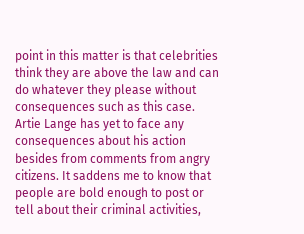point in this matter is that celebrities think they are above the law and can do whatever they please without consequences such as this case. Artie Lange has yet to face any consequences about his action besides from comments from angry citizens. It saddens me to know that people are bold enough to post or tell about their criminal activities,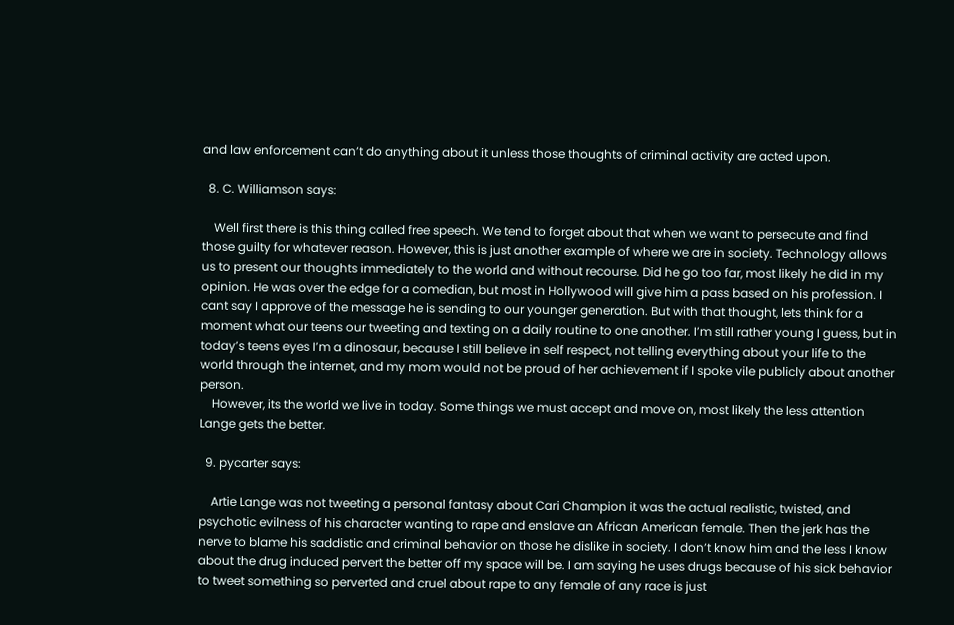and law enforcement can’t do anything about it unless those thoughts of criminal activity are acted upon.

  8. C. Williamson says:

    Well first there is this thing called free speech. We tend to forget about that when we want to persecute and find those guilty for whatever reason. However, this is just another example of where we are in society. Technology allows us to present our thoughts immediately to the world and without recourse. Did he go too far, most likely he did in my opinion. He was over the edge for a comedian, but most in Hollywood will give him a pass based on his profession. I cant say I approve of the message he is sending to our younger generation. But with that thought, lets think for a moment what our teens our tweeting and texting on a daily routine to one another. I’m still rather young I guess, but in today’s teens eyes I’m a dinosaur, because I still believe in self respect, not telling everything about your life to the world through the internet, and my mom would not be proud of her achievement if I spoke vile publicly about another person.
    However, its the world we live in today. Some things we must accept and move on, most likely the less attention Lange gets the better.

  9. pycarter says:

    Artie Lange was not tweeting a personal fantasy about Cari Champion it was the actual realistic, twisted, and psychotic evilness of his character wanting to rape and enslave an African American female. Then the jerk has the nerve to blame his saddistic and criminal behavior on those he dislike in society. I don’t know him and the less I know about the drug induced pervert the better off my space will be. I am saying he uses drugs because of his sick behavior to tweet something so perverted and cruel about rape to any female of any race is just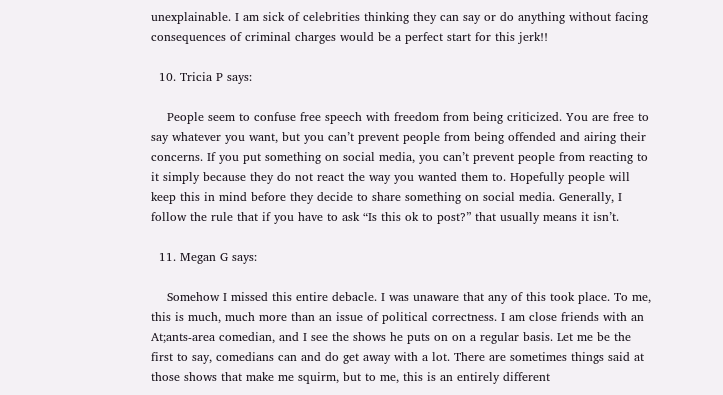unexplainable. I am sick of celebrities thinking they can say or do anything without facing consequences of criminal charges would be a perfect start for this jerk!!

  10. Tricia P says:

    People seem to confuse free speech with freedom from being criticized. You are free to say whatever you want, but you can’t prevent people from being offended and airing their concerns. If you put something on social media, you can’t prevent people from reacting to it simply because they do not react the way you wanted them to. Hopefully people will keep this in mind before they decide to share something on social media. Generally, I follow the rule that if you have to ask “Is this ok to post?” that usually means it isn’t.

  11. Megan G says:

    Somehow I missed this entire debacle. I was unaware that any of this took place. To me, this is much, much more than an issue of political correctness. I am close friends with an At;ants-area comedian, and I see the shows he puts on on a regular basis. Let me be the first to say, comedians can and do get away with a lot. There are sometimes things said at those shows that make me squirm, but to me, this is an entirely different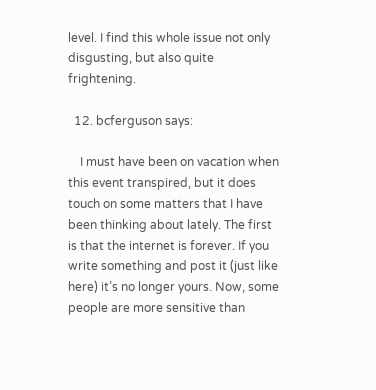level. I find this whole issue not only disgusting, but also quite frightening.

  12. bcferguson says:

    I must have been on vacation when this event transpired, but it does touch on some matters that I have been thinking about lately. The first is that the internet is forever. If you write something and post it (just like here) it’s no longer yours. Now, some people are more sensitive than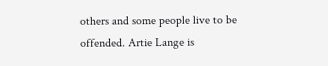others and some people live to be offended. Artie Lange is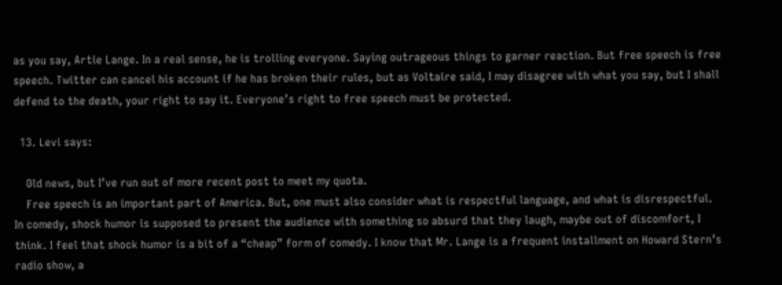as you say, Artie Lange. In a real sense, he is trolling everyone. Saying outrageous things to garner reaction. But free speech is free speech. Twitter can cancel his account if he has broken their rules, but as Voltaire said, I may disagree with what you say, but I shall defend to the death, your right to say it. Everyone’s right to free speech must be protected.

  13. Levi says:

    Old news, but I’ve run out of more recent post to meet my quota.
    Free speech is an important part of America. But, one must also consider what is respectful language, and what is disrespectful. In comedy, shock humor is supposed to present the audience with something so absurd that they laugh, maybe out of discomfort, I think. I feel that shock humor is a bit of a “cheap” form of comedy. I know that Mr. Lange is a frequent installment on Howard Stern’s radio show, a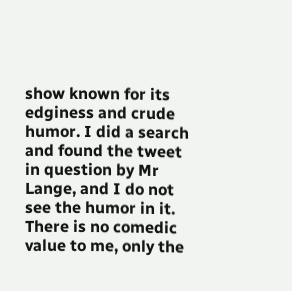show known for its edginess and crude humor. I did a search and found the tweet in question by Mr Lange, and I do not see the humor in it. There is no comedic value to me, only the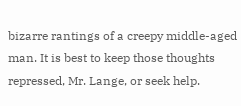bizarre rantings of a creepy middle-aged man. It is best to keep those thoughts repressed, Mr. Lange, or seek help.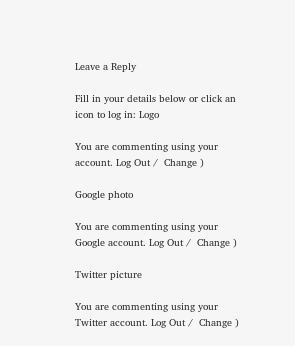Leave a Reply

Fill in your details below or click an icon to log in: Logo

You are commenting using your account. Log Out /  Change )

Google photo

You are commenting using your Google account. Log Out /  Change )

Twitter picture

You are commenting using your Twitter account. Log Out /  Change )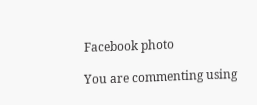Facebook photo

You are commenting using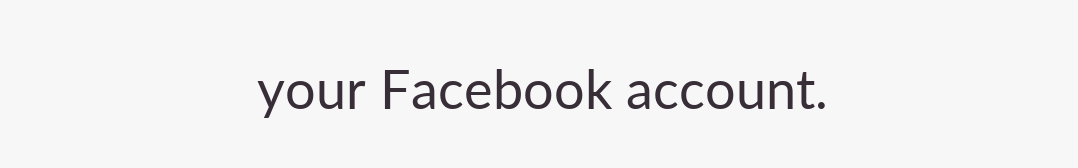your Facebook account.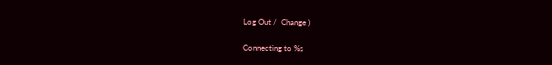Log Out /  Change )

Connecting to %s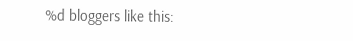%d bloggers like this: